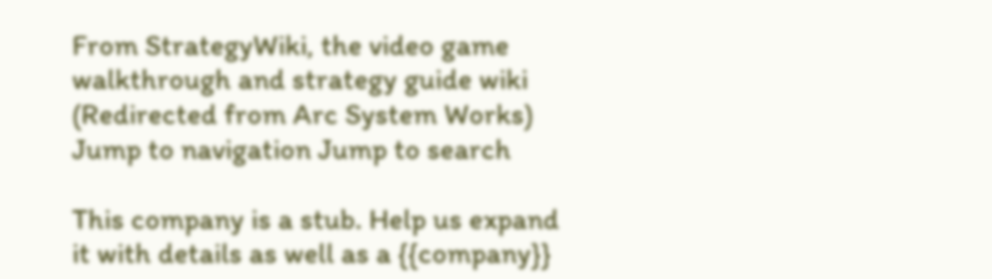From StrategyWiki, the video game walkthrough and strategy guide wiki
(Redirected from Arc System Works)
Jump to navigation Jump to search

This company is a stub. Help us expand it with details as well as a {{company}}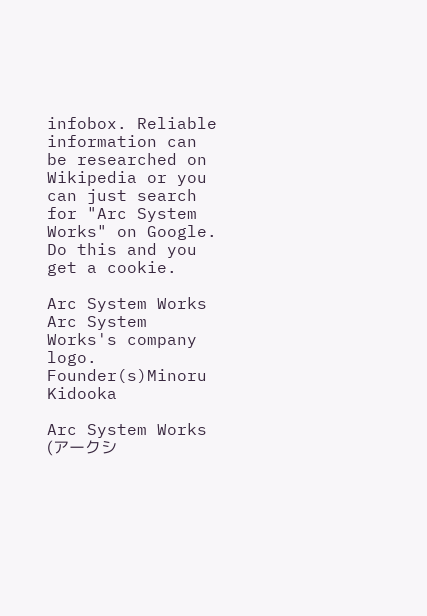infobox. Reliable information can be researched on Wikipedia or you can just search for "Arc System Works" on Google. Do this and you get a cookie.

Arc System Works
Arc System Works's company logo.
Founder(s)Minoru Kidooka

Arc System Works (アークシ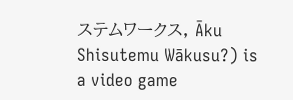ステムワークス, Āku Shisutemu Wākusu?) is a video game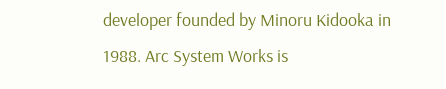developer founded by Minoru Kidooka in 1988. Arc System Works is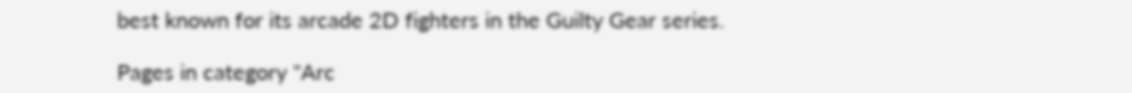best known for its arcade 2D fighters in the Guilty Gear series.

Pages in category "Arc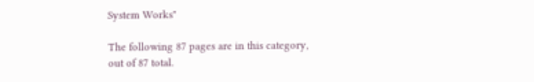System Works"

The following 87 pages are in this category, out of 87 total.